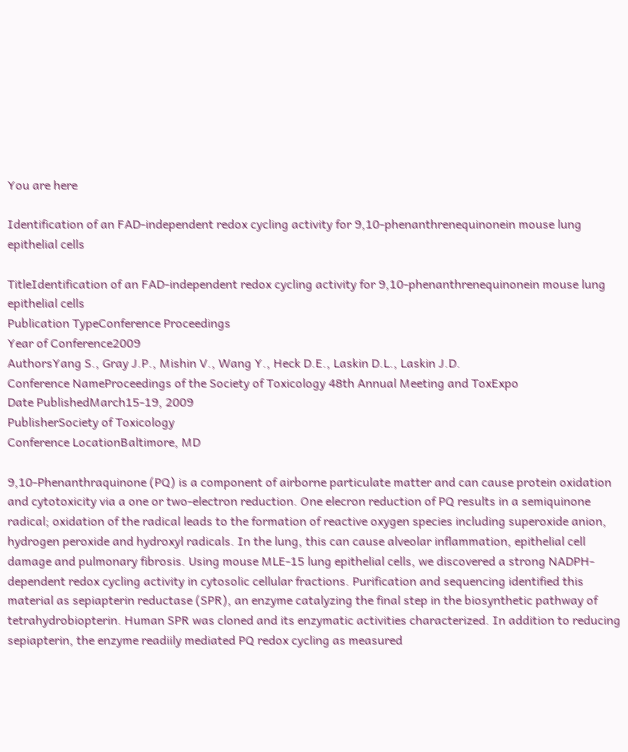You are here

Identification of an FAD-independent redox cycling activity for 9,10-phenanthrenequinonein mouse lung epithelial cells

TitleIdentification of an FAD-independent redox cycling activity for 9,10-phenanthrenequinonein mouse lung epithelial cells
Publication TypeConference Proceedings
Year of Conference2009
AuthorsYang S., Gray J.P., Mishin V., Wang Y., Heck D.E., Laskin D.L., Laskin J.D.
Conference NameProceedings of the Society of Toxicology 48th Annual Meeting and ToxExpo
Date PublishedMarch15-19, 2009
PublisherSociety of Toxicology
Conference LocationBaltimore, MD

9,10-Phenanthraquinone (PQ) is a component of airborne particulate matter and can cause protein oxidation and cytotoxicity via a one or two-electron reduction. One elecron reduction of PQ results in a semiquinone radical; oxidation of the radical leads to the formation of reactive oxygen species including superoxide anion, hydrogen peroxide and hydroxyl radicals. In the lung, this can cause alveolar inflammation, epithelial cell damage and pulmonary fibrosis. Using mouse MLE-15 lung epithelial cells, we discovered a strong NADPH-dependent redox cycling activity in cytosolic cellular fractions. Purification and sequencing identified this material as sepiapterin reductase (SPR), an enzyme catalyzing the final step in the biosynthetic pathway of tetrahydrobiopterin. Human SPR was cloned and its enzymatic activities characterized. In addition to reducing sepiapterin, the enzyme readiily mediated PQ redox cycling as measured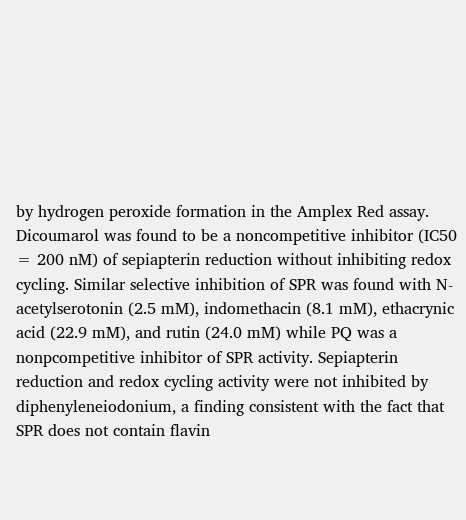by hydrogen peroxide formation in the Amplex Red assay. Dicoumarol was found to be a noncompetitive inhibitor (IC50 = 200 nM) of sepiapterin reduction without inhibiting redox cycling. Similar selective inhibition of SPR was found with N-acetylserotonin (2.5 mM), indomethacin (8.1 mM), ethacrynic acid (22.9 mM), and rutin (24.0 mM) while PQ was a nonpcompetitive inhibitor of SPR activity. Sepiapterin reduction and redox cycling activity were not inhibited by diphenyleneiodonium, a finding consistent with the fact that SPR does not contain flavin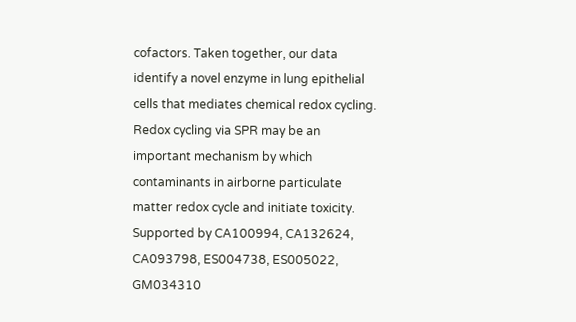cofactors. Taken together, our data identify a novel enzyme in lung epithelial cells that mediates chemical redox cycling. Redox cycling via SPR may be an important mechanism by which contaminants in airborne particulate matter redox cycle and initiate toxicity. Supported by CA100994, CA132624, CA093798, ES004738, ES005022, GM034310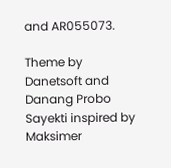and AR055073.

Theme by Danetsoft and Danang Probo Sayekti inspired by Maksimer